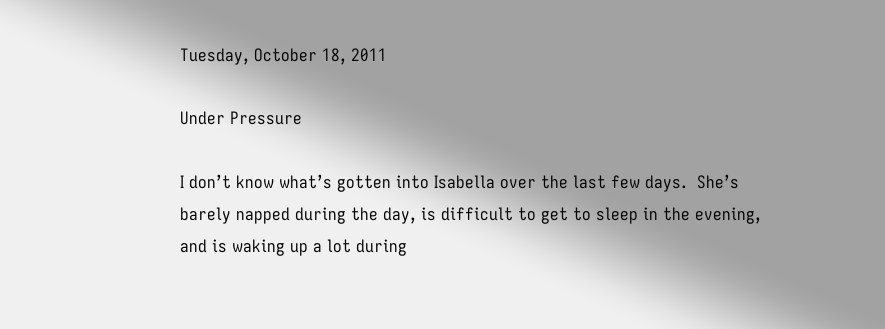Tuesday, October 18, 2011

Under Pressure

I don’t know what’s gotten into Isabella over the last few days.  She’s barely napped during the day, is difficult to get to sleep in the evening, and is waking up a lot during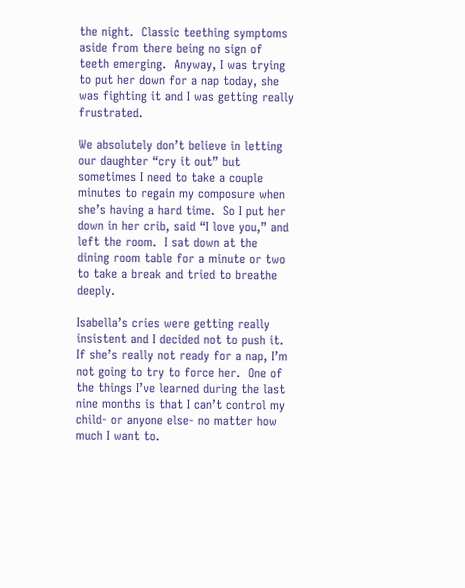the night.  Classic teething symptoms aside from there being no sign of teeth emerging.  Anyway, I was trying to put her down for a nap today, she was fighting it and I was getting really frustrated.

We absolutely don’t believe in letting our daughter “cry it out” but sometimes I need to take a couple minutes to regain my composure when she’s having a hard time.  So I put her down in her crib, said “I love you,” and left the room.  I sat down at the dining room table for a minute or two to take a break and tried to breathe deeply.

Isabella’s cries were getting really insistent and I decided not to push it.  If she’s really not ready for a nap, I’m not going to try to force her.  One of the things I’ve learned during the last nine months is that I can’t control my child- or anyone else- no matter how much I want to.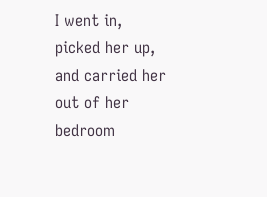I went in, picked her up, and carried her out of her bedroom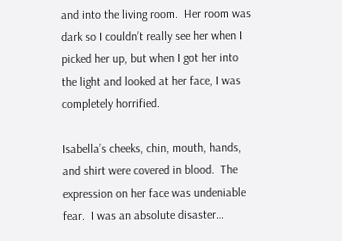and into the living room.  Her room was dark so I couldn’t really see her when I picked her up, but when I got her into the light and looked at her face, I was completely horrified.

Isabella’s cheeks, chin, mouth, hands, and shirt were covered in blood.  The expression on her face was undeniable fear.  I was an absolute disaster…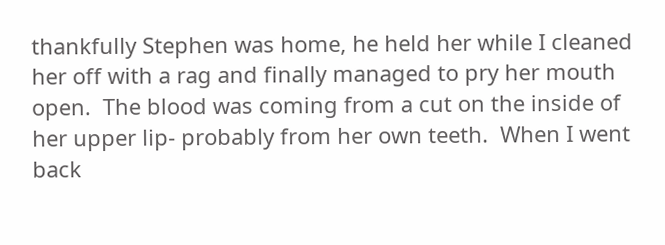thankfully Stephen was home, he held her while I cleaned her off with a rag and finally managed to pry her mouth open.  The blood was coming from a cut on the inside of her upper lip- probably from her own teeth.  When I went back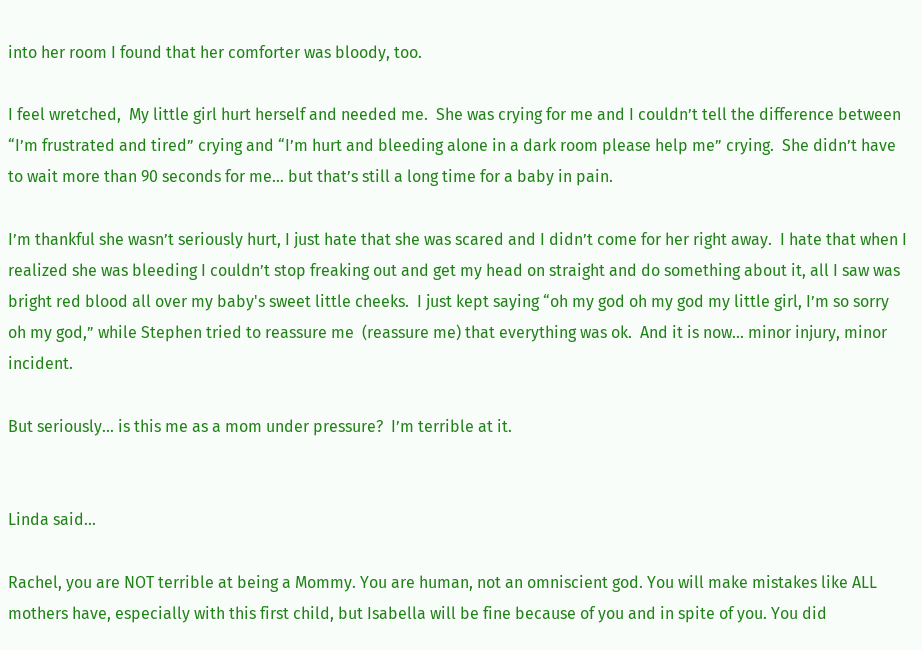into her room I found that her comforter was bloody, too.

I feel wretched,  My little girl hurt herself and needed me.  She was crying for me and I couldn’t tell the difference between “I’m frustrated and tired” crying and “I’m hurt and bleeding alone in a dark room please help me” crying.  She didn’t have to wait more than 90 seconds for me… but that’s still a long time for a baby in pain.

I’m thankful she wasn’t seriously hurt, I just hate that she was scared and I didn’t come for her right away.  I hate that when I realized she was bleeding I couldn’t stop freaking out and get my head on straight and do something about it, all I saw was bright red blood all over my baby's sweet little cheeks.  I just kept saying “oh my god oh my god my little girl, I’m so sorry oh my god,” while Stephen tried to reassure me  (reassure me) that everything was ok.  And it is now... minor injury, minor incident.

But seriously... is this me as a mom under pressure?  I’m terrible at it.


Linda said...

Rachel, you are NOT terrible at being a Mommy. You are human, not an omniscient god. You will make mistakes like ALL mothers have, especially with this first child, but Isabella will be fine because of you and in spite of you. You did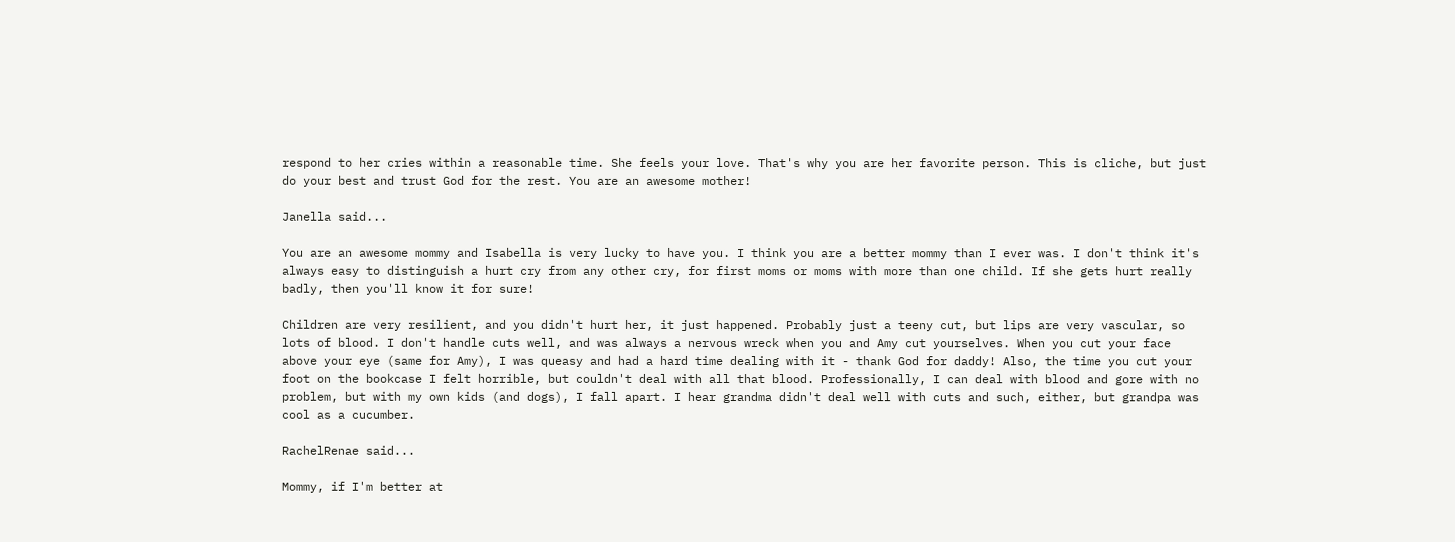respond to her cries within a reasonable time. She feels your love. That's why you are her favorite person. This is cliche, but just do your best and trust God for the rest. You are an awesome mother!

Janella said...

You are an awesome mommy and Isabella is very lucky to have you. I think you are a better mommy than I ever was. I don't think it's always easy to distinguish a hurt cry from any other cry, for first moms or moms with more than one child. If she gets hurt really badly, then you'll know it for sure!

Children are very resilient, and you didn't hurt her, it just happened. Probably just a teeny cut, but lips are very vascular, so lots of blood. I don't handle cuts well, and was always a nervous wreck when you and Amy cut yourselves. When you cut your face above your eye (same for Amy), I was queasy and had a hard time dealing with it - thank God for daddy! Also, the time you cut your foot on the bookcase I felt horrible, but couldn't deal with all that blood. Professionally, I can deal with blood and gore with no problem, but with my own kids (and dogs), I fall apart. I hear grandma didn't deal well with cuts and such, either, but grandpa was cool as a cucumber.

RachelRenae said...

Mommy, if I'm better at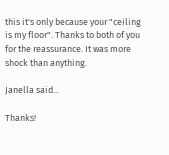this it's only because your "ceiling is my floor". Thanks to both of you for the reassurance. It was more shock than anything.

Janella said...

Thanks!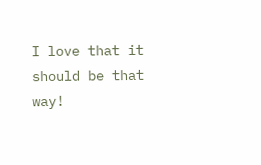I love that it should be that way!